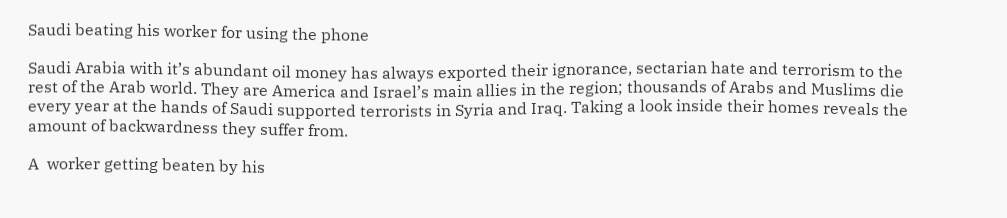Saudi beating his worker for using the phone

Saudi Arabia with it’s abundant oil money has always exported their ignorance, sectarian hate and terrorism to the rest of the Arab world. They are America and Israel’s main allies in the region; thousands of Arabs and Muslims die every year at the hands of Saudi supported terrorists in Syria and Iraq. Taking a look inside their homes reveals the amount of backwardness they suffer from.

A  worker getting beaten by his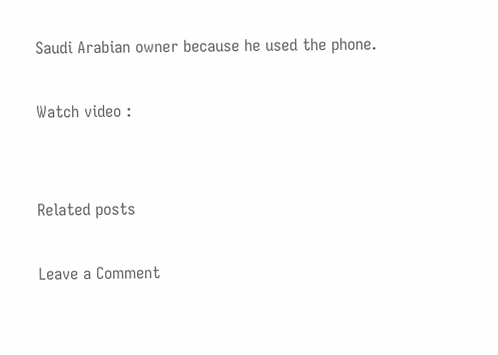Saudi Arabian owner because he used the phone.

Watch video :


Related posts

Leave a Comment